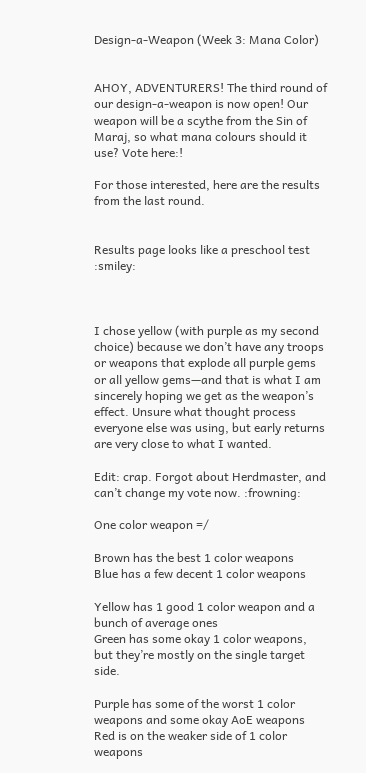Design-a-Weapon (Week 3: Mana Color)


AHOY, ADVENTURERS! The third round of our design-a-weapon is now open! Our weapon will be a scythe from the Sin of Maraj, so what mana colours should it use? Vote here:!

For those interested, here are the results from the last round.


Results page looks like a preschool test :smiley:



I chose yellow (with purple as my second choice) because we don’t have any troops or weapons that explode all purple gems or all yellow gems—and that is what I am sincerely hoping we get as the weapon’s effect. Unsure what thought process everyone else was using, but early returns are very close to what I wanted.

Edit: crap. Forgot about Herdmaster, and can’t change my vote now. :frowning:

One color weapon =/

Brown has the best 1 color weapons
Blue has a few decent 1 color weapons

Yellow has 1 good 1 color weapon and a bunch of average ones
Green has some okay 1 color weapons, but they’re mostly on the single target side.

Purple has some of the worst 1 color weapons and some okay AoE weapons
Red is on the weaker side of 1 color weapons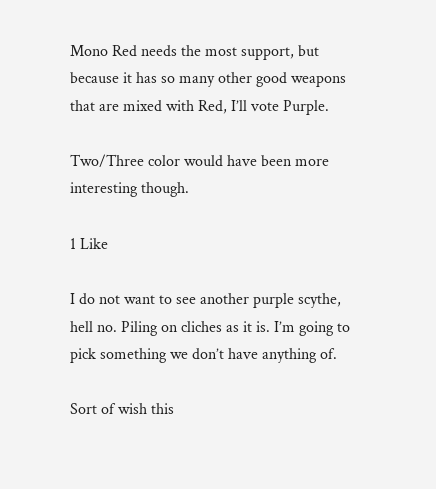Mono Red needs the most support, but because it has so many other good weapons that are mixed with Red, I’ll vote Purple.

Two/Three color would have been more interesting though.

1 Like

I do not want to see another purple scythe, hell no. Piling on cliches as it is. I’m going to pick something we don’t have anything of.

Sort of wish this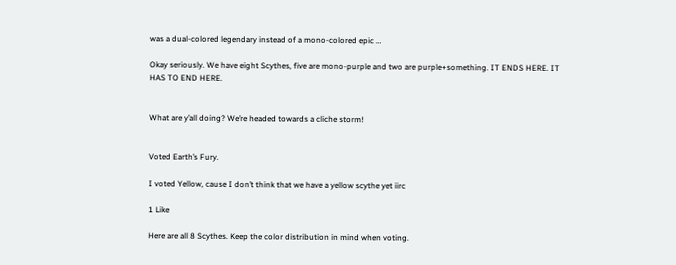was a dual-colored legendary instead of a mono-colored epic …

Okay seriously. We have eight Scythes, five are mono-purple and two are purple+something. IT ENDS HERE. IT HAS TO END HERE.


What are y’all doing? We’re headed towards a cliche storm!


Voted Earth’s Fury.

I voted Yellow, cause I don’t think that we have a yellow scythe yet iirc

1 Like

Here are all 8 Scythes. Keep the color distribution in mind when voting.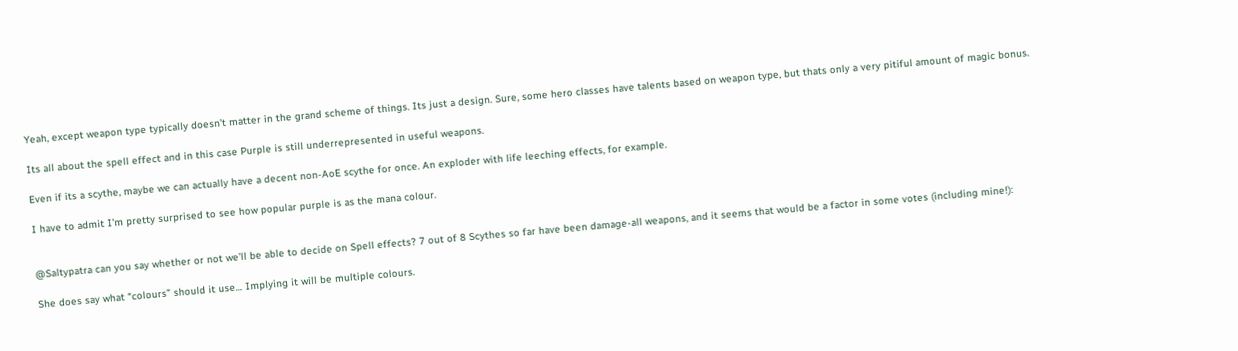Yeah, except weapon type typically doesn’t matter in the grand scheme of things. Its just a design. Sure, some hero classes have talents based on weapon type, but thats only a very pitiful amount of magic bonus.

Its all about the spell effect and in this case Purple is still underrepresented in useful weapons.

Even if its a scythe, maybe we can actually have a decent non-AoE scythe for once. An exploder with life leeching effects, for example.

I have to admit I’m pretty surprised to see how popular purple is as the mana colour.


@Saltypatra can you say whether or not we’ll be able to decide on Spell effects? 7 out of 8 Scythes so far have been damage-all weapons, and it seems that would be a factor in some votes (including mine!):

She does say what “colours” should it use… Implying it will be multiple colours.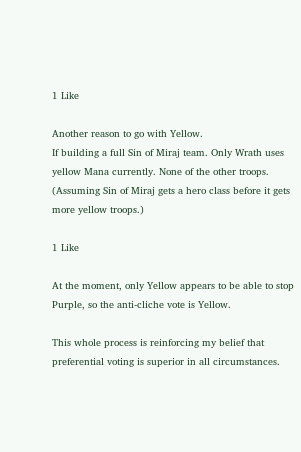1 Like

Another reason to go with Yellow.
If building a full Sin of Miraj team. Only Wrath uses yellow Mana currently. None of the other troops.
(Assuming Sin of Miraj gets a hero class before it gets more yellow troops.)

1 Like

At the moment, only Yellow appears to be able to stop Purple, so the anti-cliche vote is Yellow.

This whole process is reinforcing my belief that preferential voting is superior in all circumstances.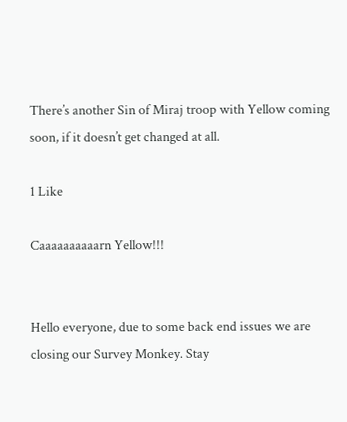There’s another Sin of Miraj troop with Yellow coming soon, if it doesn’t get changed at all.

1 Like

Caaaaaaaaaarn Yellow!!!


Hello everyone, due to some back end issues we are closing our Survey Monkey. Stay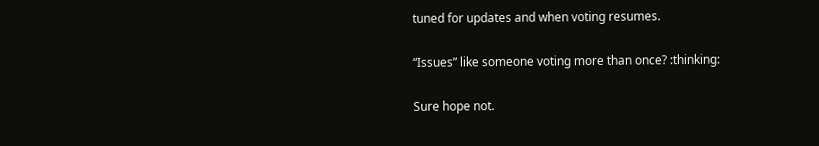tuned for updates and when voting resumes.

“Issues” like someone voting more than once? :thinking:

Sure hope not.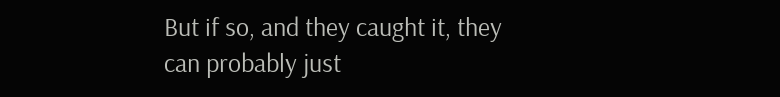But if so, and they caught it, they can probably just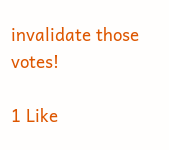invalidate those votes!

1 Like